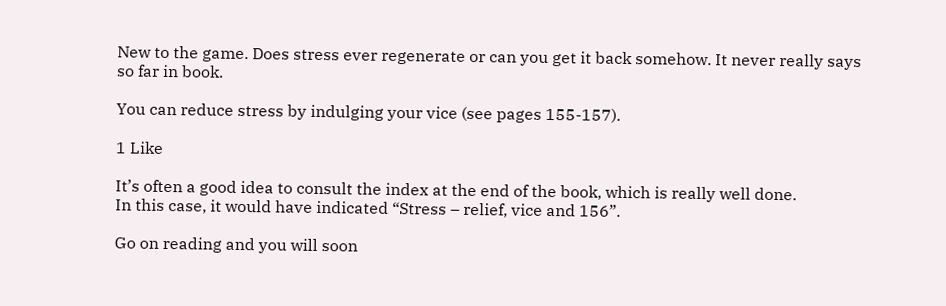New to the game. Does stress ever regenerate or can you get it back somehow. It never really says so far in book.

You can reduce stress by indulging your vice (see pages 155-157).

1 Like

It’s often a good idea to consult the index at the end of the book, which is really well done.
In this case, it would have indicated “Stress – relief, vice and 156”.

Go on reading and you will soon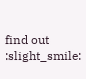find out :slight_smile: